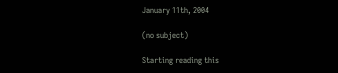January 11th, 2004

(no subject)

Starting reading this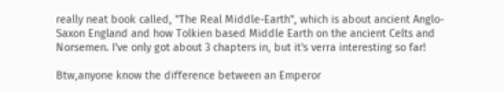really neat book called, "The Real Middle-Earth", which is about ancient Anglo-Saxon England and how Tolkien based Middle Earth on the ancient Celts and Norsemen. I've only got about 3 chapters in, but it's verra interesting so far!

Btw,anyone know the difference between an Emperor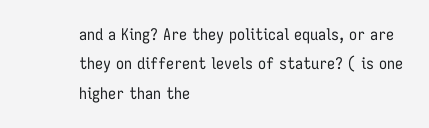and a King? Are they political equals, or are they on different levels of stature? ( is one higher than the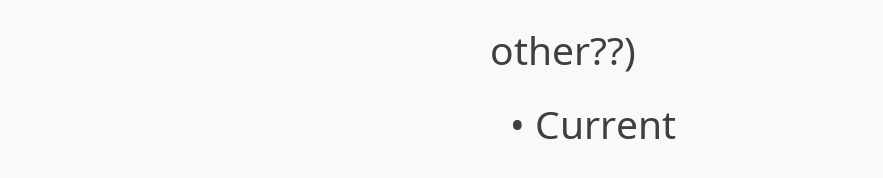other??)
  • Current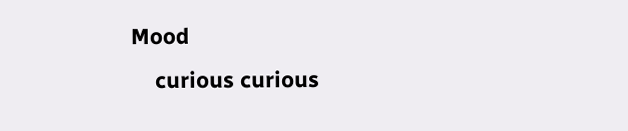Mood
    curious curious